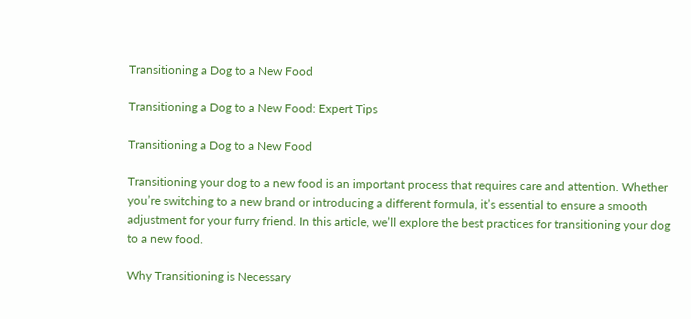Transitioning a Dog to a New Food

Transitioning a Dog to a New Food: Expert Tips

Transitioning a Dog to a New Food

Transitioning your dog to a new food is an important process that requires care and attention. Whether you’re switching to a new brand or introducing a different formula, it’s essential to ensure a smooth adjustment for your furry friend. In this article, we’ll explore the best practices for transitioning your dog to a new food.

Why Transitioning is Necessary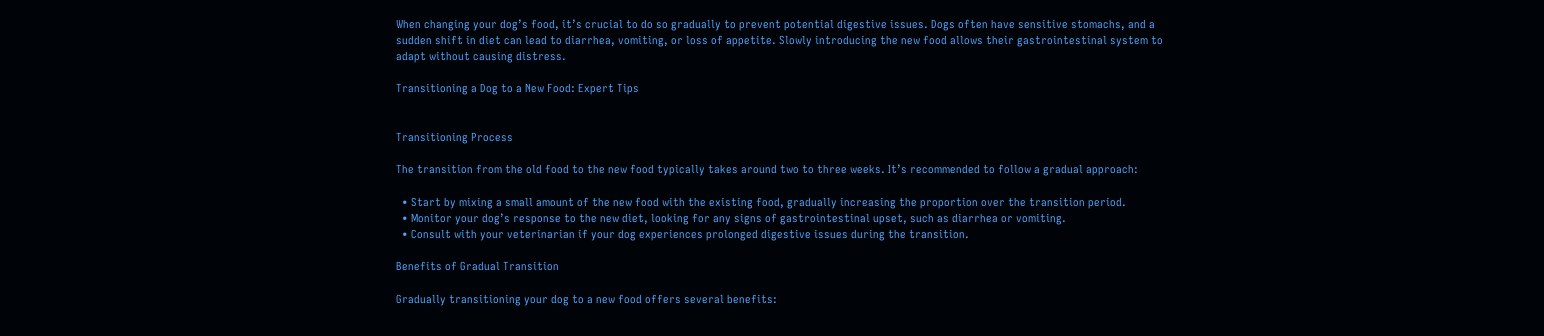When changing your dog’s food, it’s crucial to do so gradually to prevent potential digestive issues. Dogs often have sensitive stomachs, and a sudden shift in diet can lead to diarrhea, vomiting, or loss of appetite. Slowly introducing the new food allows their gastrointestinal system to adapt without causing distress.

Transitioning a Dog to a New Food: Expert Tips


Transitioning Process

The transition from the old food to the new food typically takes around two to three weeks. It’s recommended to follow a gradual approach:

  • Start by mixing a small amount of the new food with the existing food, gradually increasing the proportion over the transition period.
  • Monitor your dog’s response to the new diet, looking for any signs of gastrointestinal upset, such as diarrhea or vomiting.
  • Consult with your veterinarian if your dog experiences prolonged digestive issues during the transition.

Benefits of Gradual Transition

Gradually transitioning your dog to a new food offers several benefits: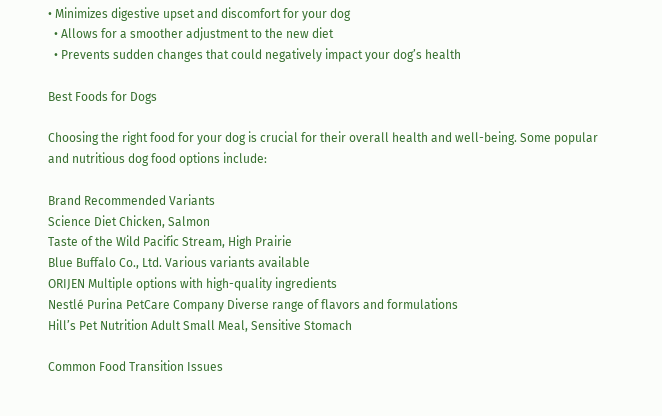• Minimizes digestive upset and discomfort for your dog
  • Allows for a smoother adjustment to the new diet
  • Prevents sudden changes that could negatively impact your dog’s health

Best Foods for Dogs

Choosing the right food for your dog is crucial for their overall health and well-being. Some popular and nutritious dog food options include:

Brand Recommended Variants
Science Diet Chicken, Salmon
Taste of the Wild Pacific Stream, High Prairie
Blue Buffalo Co., Ltd. Various variants available
ORIJEN Multiple options with high-quality ingredients
Nestlé Purina PetCare Company Diverse range of flavors and formulations
Hill’s Pet Nutrition Adult Small Meal, Sensitive Stomach

Common Food Transition Issues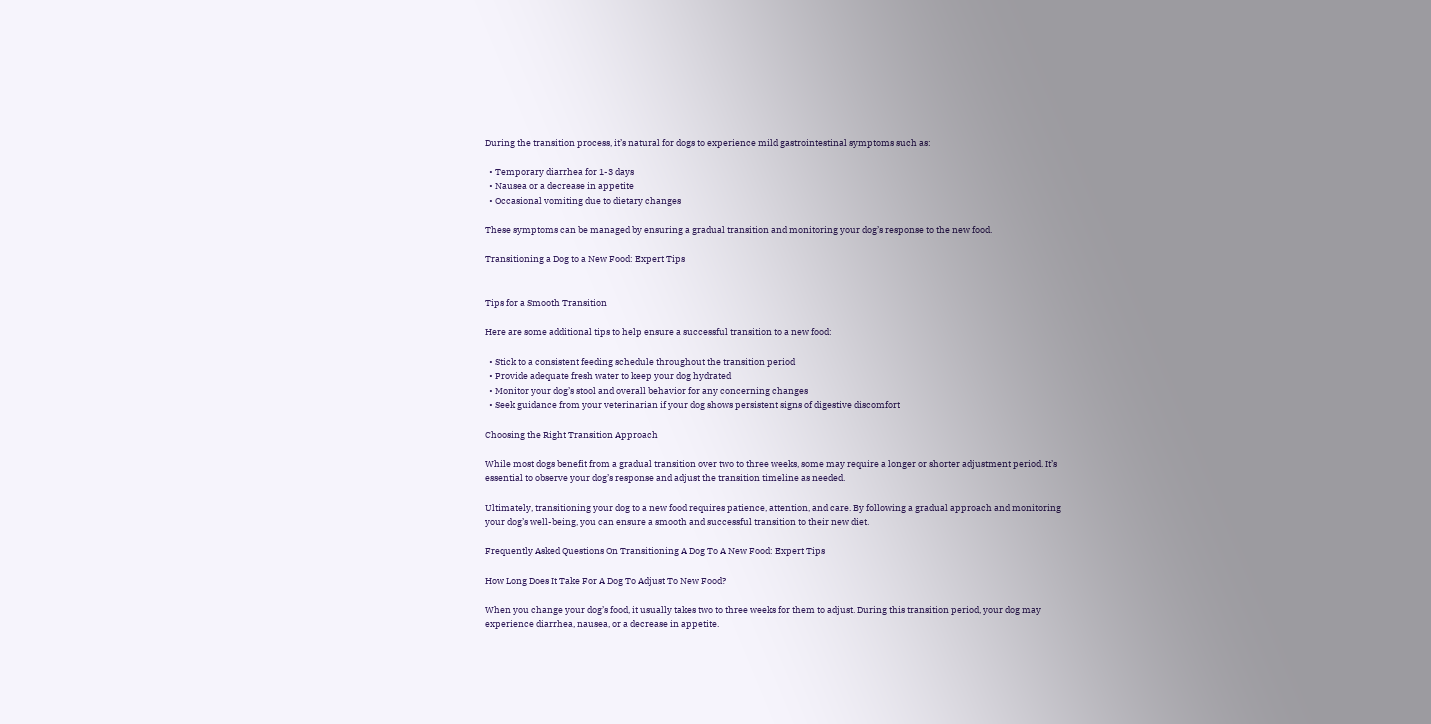During the transition process, it’s natural for dogs to experience mild gastrointestinal symptoms such as:

  • Temporary diarrhea for 1-3 days
  • Nausea or a decrease in appetite
  • Occasional vomiting due to dietary changes

These symptoms can be managed by ensuring a gradual transition and monitoring your dog’s response to the new food.

Transitioning a Dog to a New Food: Expert Tips


Tips for a Smooth Transition

Here are some additional tips to help ensure a successful transition to a new food:

  • Stick to a consistent feeding schedule throughout the transition period
  • Provide adequate fresh water to keep your dog hydrated
  • Monitor your dog’s stool and overall behavior for any concerning changes
  • Seek guidance from your veterinarian if your dog shows persistent signs of digestive discomfort

Choosing the Right Transition Approach

While most dogs benefit from a gradual transition over two to three weeks, some may require a longer or shorter adjustment period. It’s essential to observe your dog’s response and adjust the transition timeline as needed.

Ultimately, transitioning your dog to a new food requires patience, attention, and care. By following a gradual approach and monitoring your dog’s well-being, you can ensure a smooth and successful transition to their new diet.

Frequently Asked Questions On Transitioning A Dog To A New Food: Expert Tips

How Long Does It Take For A Dog To Adjust To New Food?

When you change your dog’s food, it usually takes two to three weeks for them to adjust. During this transition period, your dog may experience diarrhea, nausea, or a decrease in appetite.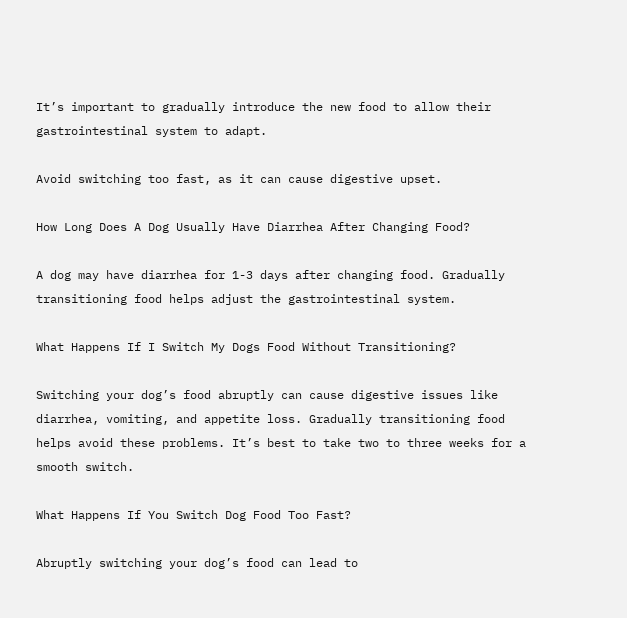It’s important to gradually introduce the new food to allow their gastrointestinal system to adapt.

Avoid switching too fast, as it can cause digestive upset.

How Long Does A Dog Usually Have Diarrhea After Changing Food?

A dog may have diarrhea for 1-3 days after changing food. Gradually transitioning food helps adjust the gastrointestinal system.

What Happens If I Switch My Dogs Food Without Transitioning?

Switching your dog’s food abruptly can cause digestive issues like diarrhea, vomiting, and appetite loss. Gradually transitioning food helps avoid these problems. It’s best to take two to three weeks for a smooth switch.

What Happens If You Switch Dog Food Too Fast?

Abruptly switching your dog’s food can lead to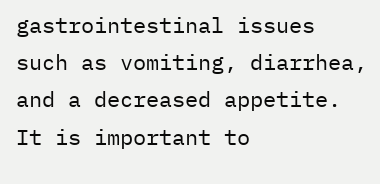gastrointestinal issues such as vomiting, diarrhea, and a decreased appetite. It is important to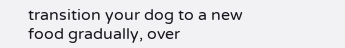transition your dog to a new food gradually, over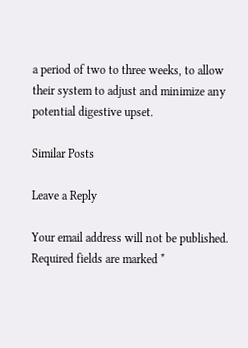a period of two to three weeks, to allow their system to adjust and minimize any potential digestive upset.

Similar Posts

Leave a Reply

Your email address will not be published. Required fields are marked *